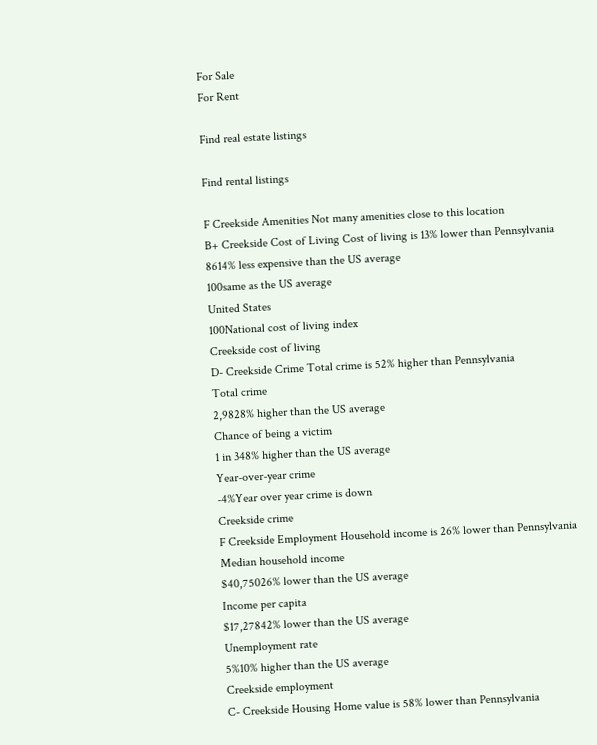For Sale
For Rent

Find real estate listings

Find rental listings

F Creekside Amenities Not many amenities close to this location
B+ Creekside Cost of Living Cost of living is 13% lower than Pennsylvania
8614% less expensive than the US average
100same as the US average
United States
100National cost of living index
Creekside cost of living
D- Creekside Crime Total crime is 52% higher than Pennsylvania
Total crime
2,9828% higher than the US average
Chance of being a victim
1 in 348% higher than the US average
Year-over-year crime
-4%Year over year crime is down
Creekside crime
F Creekside Employment Household income is 26% lower than Pennsylvania
Median household income
$40,75026% lower than the US average
Income per capita
$17,27842% lower than the US average
Unemployment rate
5%10% higher than the US average
Creekside employment
C- Creekside Housing Home value is 58% lower than Pennsylvania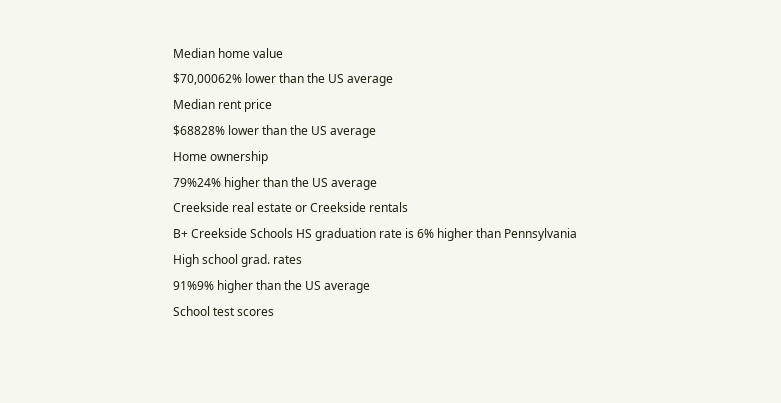Median home value
$70,00062% lower than the US average
Median rent price
$68828% lower than the US average
Home ownership
79%24% higher than the US average
Creekside real estate or Creekside rentals
B+ Creekside Schools HS graduation rate is 6% higher than Pennsylvania
High school grad. rates
91%9% higher than the US average
School test scores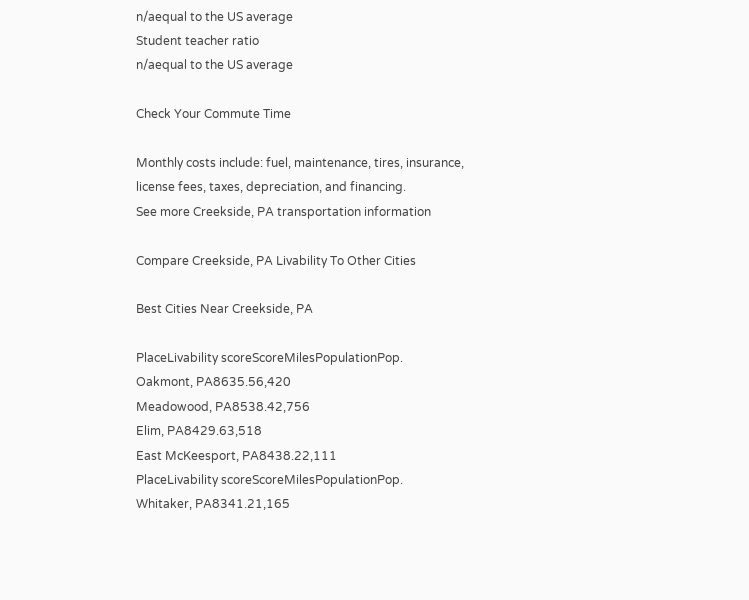n/aequal to the US average
Student teacher ratio
n/aequal to the US average

Check Your Commute Time

Monthly costs include: fuel, maintenance, tires, insurance, license fees, taxes, depreciation, and financing.
See more Creekside, PA transportation information

Compare Creekside, PA Livability To Other Cities

Best Cities Near Creekside, PA

PlaceLivability scoreScoreMilesPopulationPop.
Oakmont, PA8635.56,420
Meadowood, PA8538.42,756
Elim, PA8429.63,518
East McKeesport, PA8438.22,111
PlaceLivability scoreScoreMilesPopulationPop.
Whitaker, PA8341.21,165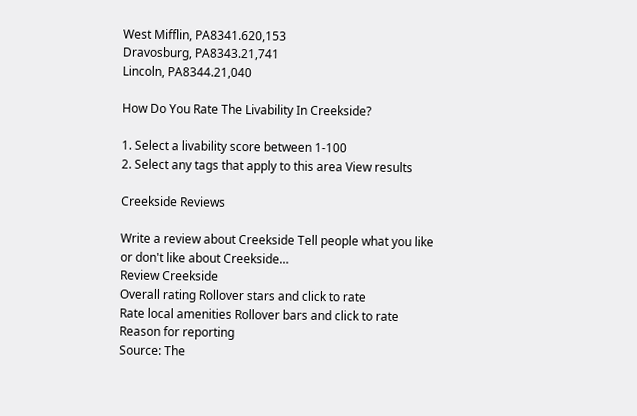West Mifflin, PA8341.620,153
Dravosburg, PA8343.21,741
Lincoln, PA8344.21,040

How Do You Rate The Livability In Creekside?

1. Select a livability score between 1-100
2. Select any tags that apply to this area View results

Creekside Reviews

Write a review about Creekside Tell people what you like or don't like about Creekside…
Review Creekside
Overall rating Rollover stars and click to rate
Rate local amenities Rollover bars and click to rate
Reason for reporting
Source: The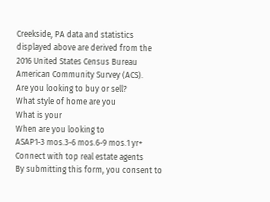Creekside, PA data and statistics displayed above are derived from the 2016 United States Census Bureau American Community Survey (ACS).
Are you looking to buy or sell?
What style of home are you
What is your
When are you looking to
ASAP1-3 mos.3-6 mos.6-9 mos.1 yr+
Connect with top real estate agents
By submitting this form, you consent to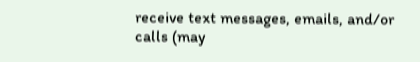receive text messages, emails, and/or calls (may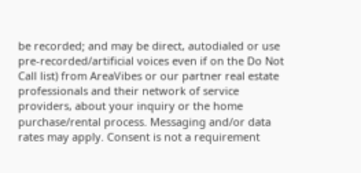be recorded; and may be direct, autodialed or use pre-recorded/artificial voices even if on the Do Not Call list) from AreaVibes or our partner real estate professionals and their network of service providers, about your inquiry or the home purchase/rental process. Messaging and/or data rates may apply. Consent is not a requirement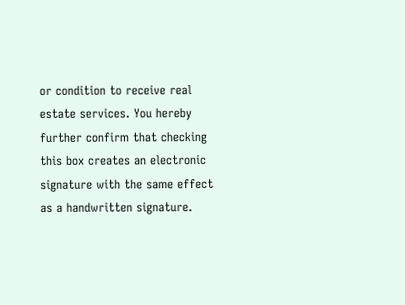or condition to receive real estate services. You hereby further confirm that checking this box creates an electronic signature with the same effect as a handwritten signature.